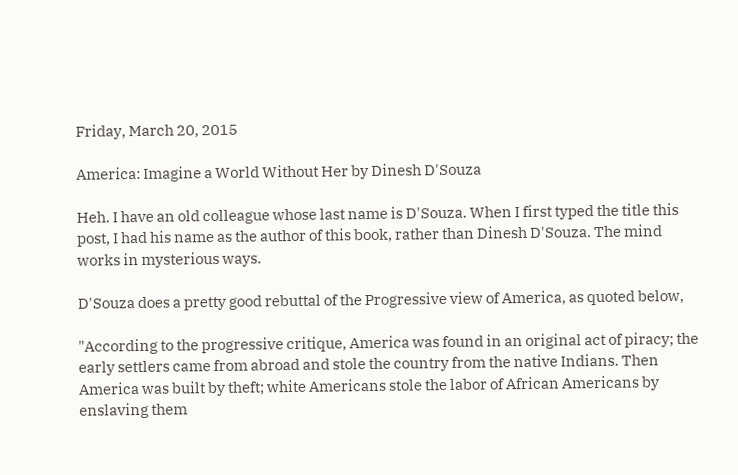Friday, March 20, 2015

America: Imagine a World Without Her by Dinesh D'Souza

Heh. I have an old colleague whose last name is D'Souza. When I first typed the title this post, I had his name as the author of this book, rather than Dinesh D'Souza. The mind works in mysterious ways.

D'Souza does a pretty good rebuttal of the Progressive view of America, as quoted below,

"According to the progressive critique, America was found in an original act of piracy; the early settlers came from abroad and stole the country from the native Indians. Then America was built by theft; white Americans stole the labor of African Americans by enslaving them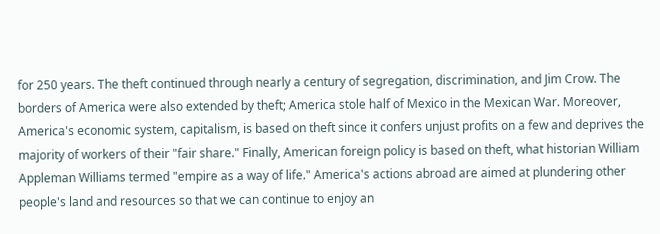for 250 years. The theft continued through nearly a century of segregation, discrimination, and Jim Crow. The borders of America were also extended by theft; America stole half of Mexico in the Mexican War. Moreover, America's economic system, capitalism, is based on theft since it confers unjust profits on a few and deprives the majority of workers of their "fair share." Finally, American foreign policy is based on theft, what historian William Appleman Williams termed "empire as a way of life." America's actions abroad are aimed at plundering other people's land and resources so that we can continue to enjoy an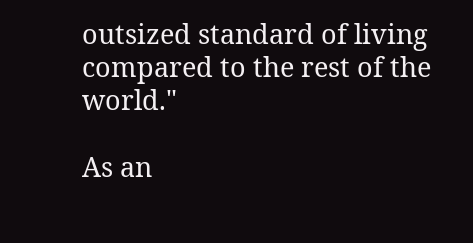outsized standard of living compared to the rest of the world."

As an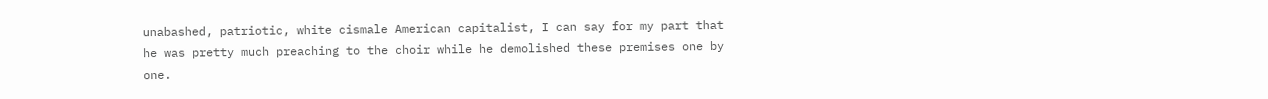unabashed, patriotic, white cismale American capitalist, I can say for my part that he was pretty much preaching to the choir while he demolished these premises one by one.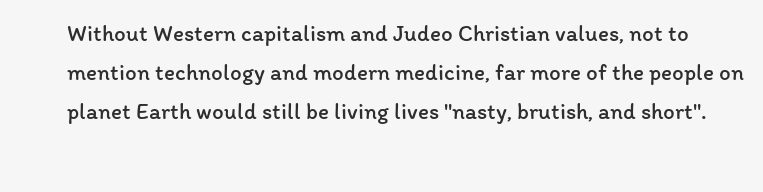Without Western capitalism and Judeo Christian values, not to mention technology and modern medicine, far more of the people on planet Earth would still be living lives "nasty, brutish, and short".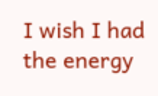I wish I had the energy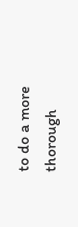to do a more thorough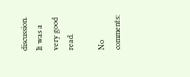discussion. It was a very good read.

No comments: